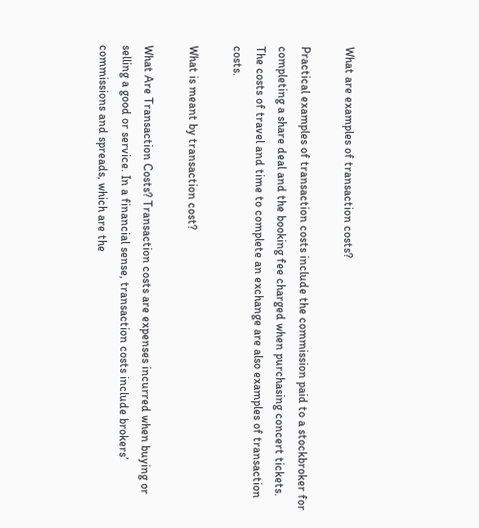What are examples of transaction costs?

Practical examples of transaction costs include the commission paid to a stockbroker for completing a share deal and the booking fee charged when purchasing concert tickets. The costs of travel and time to complete an exchange are also examples of transaction costs.

What is meant by transaction cost?

What Are Transaction Costs? Transaction costs are expenses incurred when buying or selling a good or service. In a financial sense, transaction costs include brokers’ commissions and spreads, which are the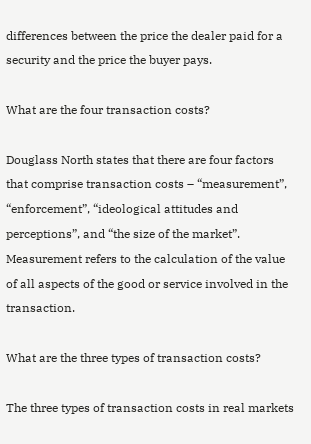differences between the price the dealer paid for a security and the price the buyer pays.

What are the four transaction costs?

Douglass North states that there are four factors that comprise transaction costs – “measurement”, “enforcement”, “ideological attitudes and perceptions”, and “the size of the market”. Measurement refers to the calculation of the value of all aspects of the good or service involved in the transaction.

What are the three types of transaction costs?

The three types of transaction costs in real markets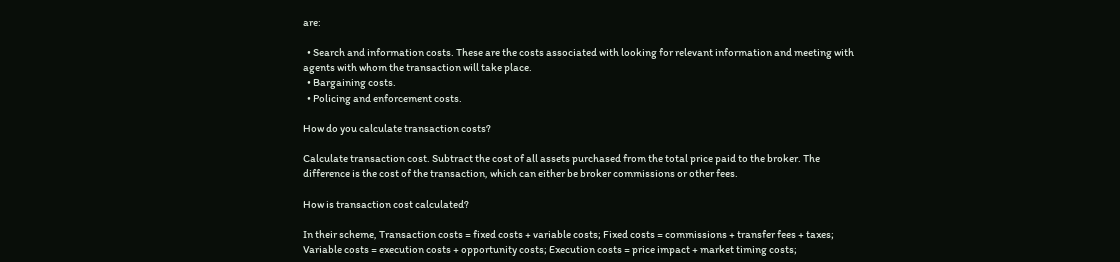are:

  • Search and information costs. These are the costs associated with looking for relevant information and meeting with agents with whom the transaction will take place.
  • Bargaining costs.
  • Policing and enforcement costs.

How do you calculate transaction costs?

Calculate transaction cost. Subtract the cost of all assets purchased from the total price paid to the broker. The difference is the cost of the transaction, which can either be broker commissions or other fees.

How is transaction cost calculated?

In their scheme, Transaction costs = fixed costs + variable costs; Fixed costs = commissions + transfer fees + taxes; Variable costs = execution costs + opportunity costs; Execution costs = price impact + market timing costs;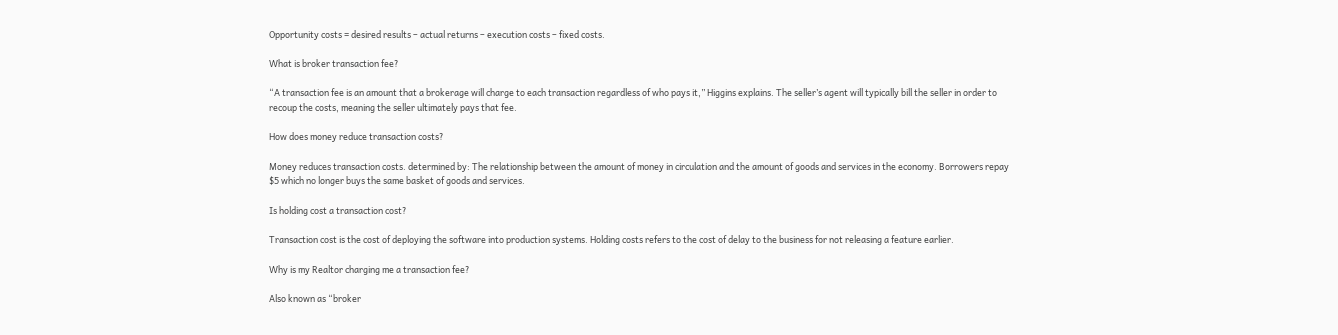Opportunity costs = desired results – actual returns – execution costs – fixed costs.

What is broker transaction fee?

“A transaction fee is an amount that a brokerage will charge to each transaction regardless of who pays it,” Higgins explains. The seller’s agent will typically bill the seller in order to recoup the costs, meaning the seller ultimately pays that fee.

How does money reduce transaction costs?

Money reduces transaction costs. determined by: The relationship between the amount of money in circulation and the amount of goods and services in the economy. Borrowers repay $5 which no longer buys the same basket of goods and services.

Is holding cost a transaction cost?

Transaction cost is the cost of deploying the software into production systems. Holding costs refers to the cost of delay to the business for not releasing a feature earlier.

Why is my Realtor charging me a transaction fee?

Also known as “broker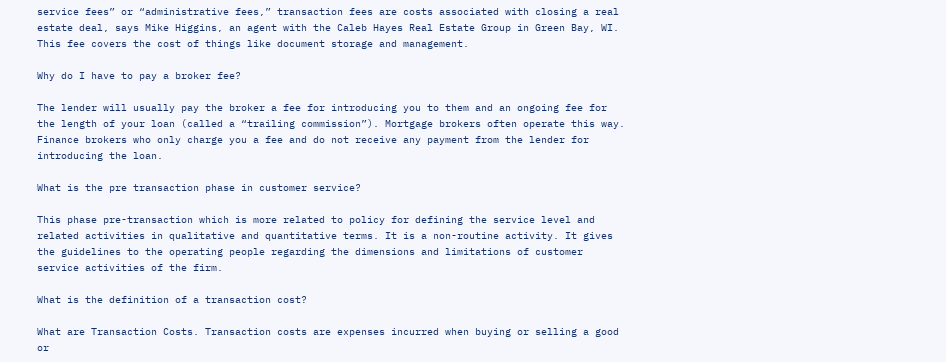service fees” or “administrative fees,” transaction fees are costs associated with closing a real estate deal, says Mike Higgins, an agent with the Caleb Hayes Real Estate Group in Green Bay, WI. This fee covers the cost of things like document storage and management.

Why do I have to pay a broker fee?

The lender will usually pay the broker a fee for introducing you to them and an ongoing fee for the length of your loan (called a “trailing commission”). Mortgage brokers often operate this way. Finance brokers who only charge you a fee and do not receive any payment from the lender for introducing the loan.

What is the pre transaction phase in customer service?

This phase pre-transaction which is more related to policy for defining the service level and related activities in qualitative and quantitative terms. It is a non-routine activity. It gives the guidelines to the operating people regarding the dimensions and limitations of customer service activities of the firm.

What is the definition of a transaction cost?

What are Transaction Costs. Transaction costs are expenses incurred when buying or selling a good or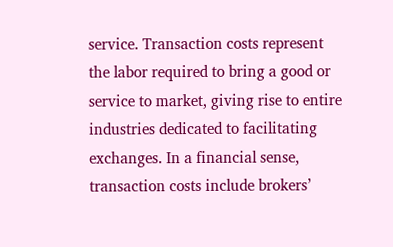service. Transaction costs represent the labor required to bring a good or service to market, giving rise to entire industries dedicated to facilitating exchanges. In a financial sense, transaction costs include brokers’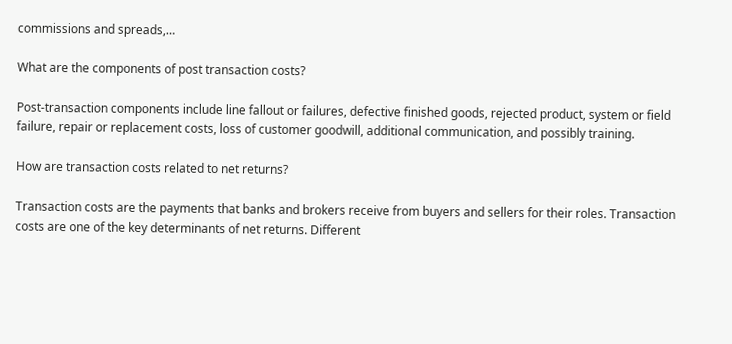commissions and spreads,…

What are the components of post transaction costs?

Post-transaction components include line fallout or failures, defective finished goods, rejected product, system or field failure, repair or replacement costs, loss of customer goodwill, additional communication, and possibly training.

How are transaction costs related to net returns?

Transaction costs are the payments that banks and brokers receive from buyers and sellers for their roles. Transaction costs are one of the key determinants of net returns. Different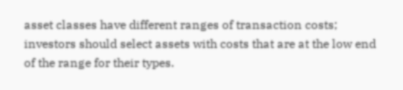asset classes have different ranges of transaction costs; investors should select assets with costs that are at the low end of the range for their types.